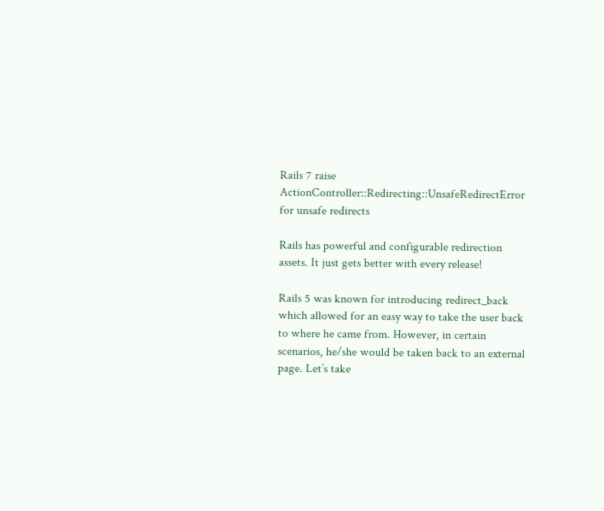Rails 7 raise ActionController::Redirecting::UnsafeRedirectError for unsafe redirects

Rails has powerful and configurable redirection assets. It just gets better with every release!

Rails 5 was known for introducing redirect_back which allowed for an easy way to take the user back to where he came from. However, in certain scenarios, he/she would be taken back to an external page. Let’s take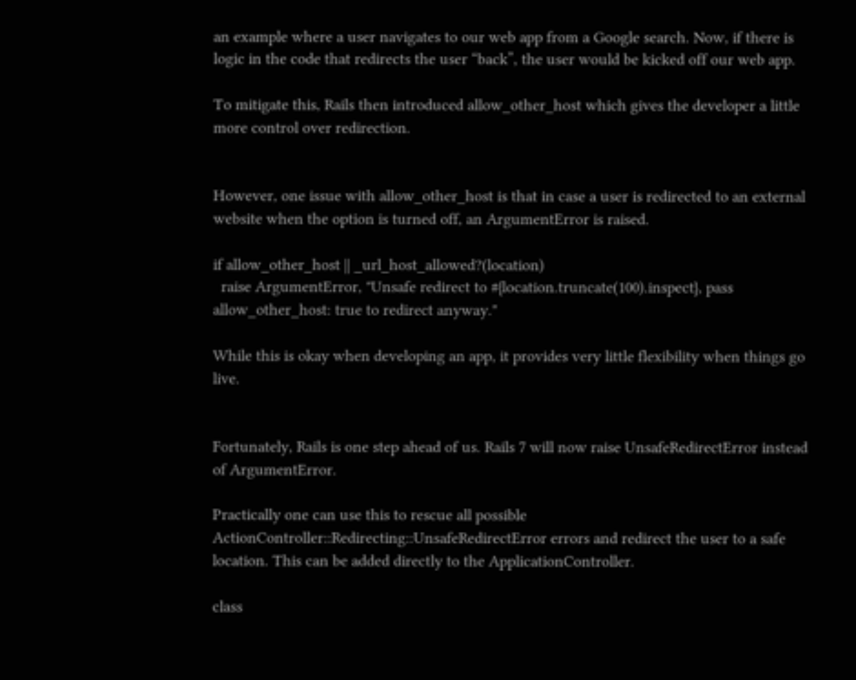an example where a user navigates to our web app from a Google search. Now, if there is logic in the code that redirects the user “back”, the user would be kicked off our web app.

To mitigate this, Rails then introduced allow_other_host which gives the developer a little more control over redirection.


However, one issue with allow_other_host is that in case a user is redirected to an external website when the option is turned off, an ArgumentError is raised.

if allow_other_host || _url_host_allowed?(location)
  raise ArgumentError, "Unsafe redirect to #{location.truncate(100).inspect}, pass allow_other_host: true to redirect anyway."

While this is okay when developing an app, it provides very little flexibility when things go live.


Fortunately, Rails is one step ahead of us. Rails 7 will now raise UnsafeRedirectError instead of ArgumentError.

Practically one can use this to rescue all possible ActionController::Redirecting::UnsafeRedirectError errors and redirect the user to a safe location. This can be added directly to the ApplicationController.

class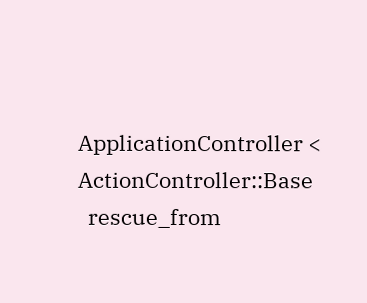ApplicationController < ActionController::Base
  rescue_from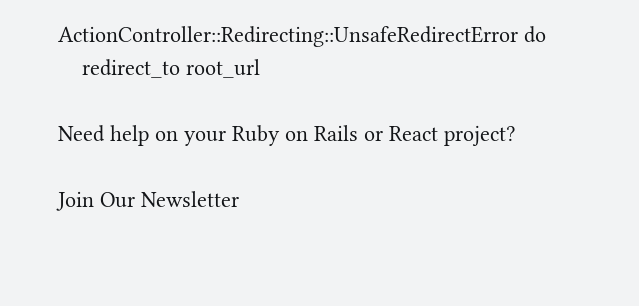ActionController::Redirecting::UnsafeRedirectError do
    redirect_to root_url

Need help on your Ruby on Rails or React project?

Join Our Newsletter